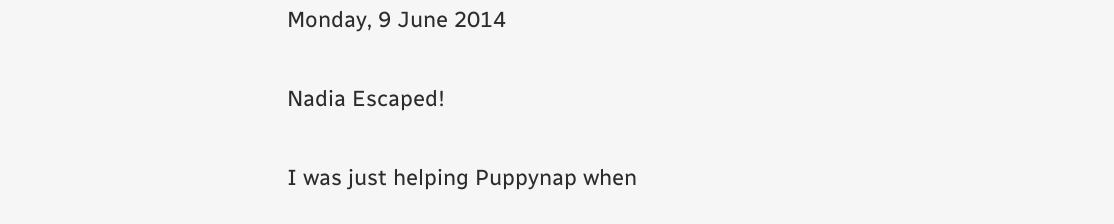Monday, 9 June 2014

Nadia Escaped!

I was just helping Puppynap when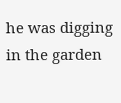he was digging in the garden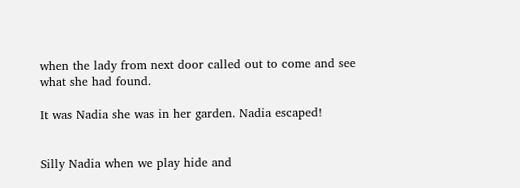when the lady from next door called out to come and see what she had found.

It was Nadia she was in her garden. Nadia escaped!


Silly Nadia when we play hide and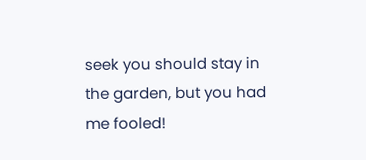seek you should stay in the garden, but you had me fooled!